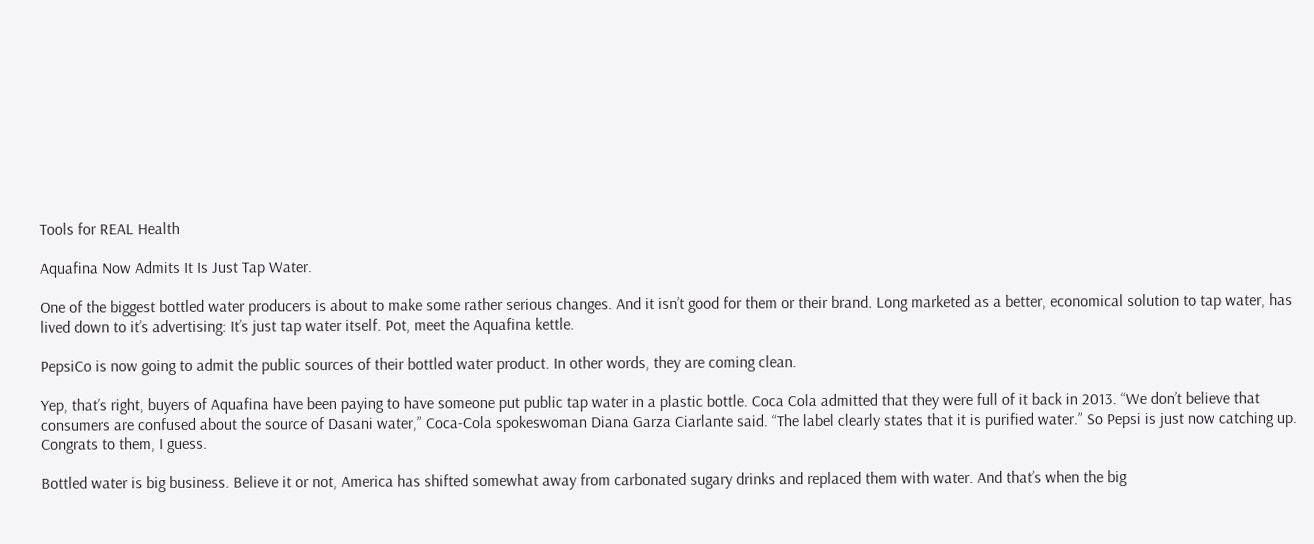Tools for REAL Health

Aquafina Now Admits It Is Just Tap Water.

One of the biggest bottled water producers is about to make some rather serious changes. And it isn’t good for them or their brand. Long marketed as a better, economical solution to tap water, has lived down to it’s advertising: It’s just tap water itself. Pot, meet the Aquafina kettle.

PepsiCo is now going to admit the public sources of their bottled water product. In other words, they are coming clean.

Yep, that’s right, buyers of Aquafina have been paying to have someone put public tap water in a plastic bottle. Coca Cola admitted that they were full of it back in 2013. “We don’t believe that consumers are confused about the source of Dasani water,” Coca-Cola spokeswoman Diana Garza Ciarlante said. “The label clearly states that it is purified water.” So Pepsi is just now catching up. Congrats to them, I guess.

Bottled water is big business. Believe it or not, America has shifted somewhat away from carbonated sugary drinks and replaced them with water. And that’s when the big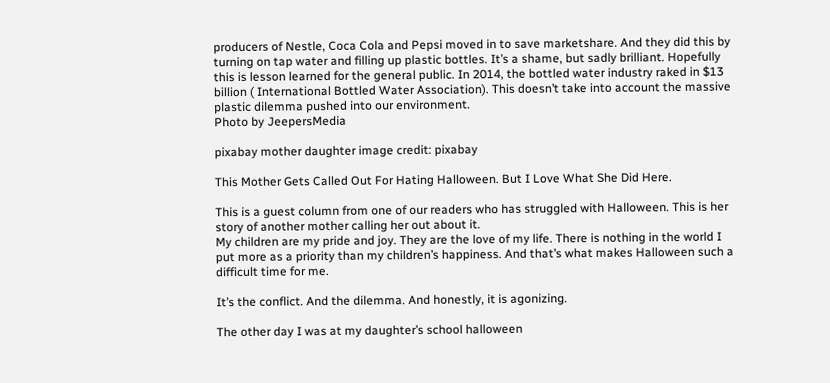producers of Nestle, Coca Cola and Pepsi moved in to save marketshare. And they did this by turning on tap water and filling up plastic bottles. It’s a shame, but sadly brilliant. Hopefully this is lesson learned for the general public. In 2014, the bottled water industry raked in $13 billion ( International Bottled Water Association). This doesn’t take into account the massive plastic dilemma pushed into our environment.
Photo by JeepersMedia

pixabay mother daughter image credit: pixabay

This Mother Gets Called Out For Hating Halloween. But I Love What She Did Here.

This is a guest column from one of our readers who has struggled with Halloween. This is her story of another mother calling her out about it.
My children are my pride and joy. They are the love of my life. There is nothing in the world I put more as a priority than my children’s happiness. And that’s what makes Halloween such a difficult time for me.

It’s the conflict. And the dilemma. And honestly, it is agonizing.

The other day I was at my daughter’s school halloween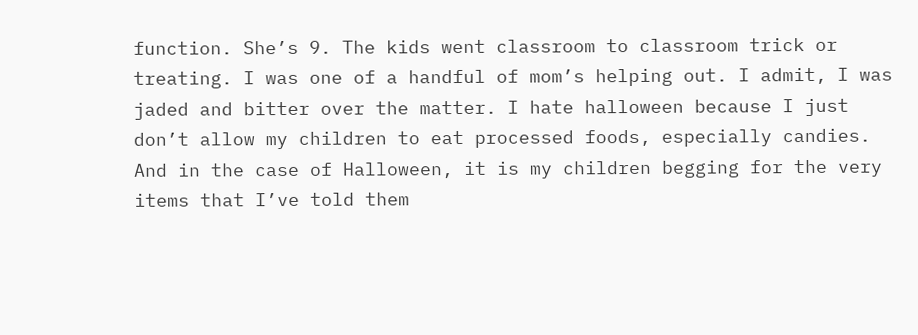function. She’s 9. The kids went classroom to classroom trick or treating. I was one of a handful of mom’s helping out. I admit, I was jaded and bitter over the matter. I hate halloween because I just don’t allow my children to eat processed foods, especially candies. And in the case of Halloween, it is my children begging for the very items that I’ve told them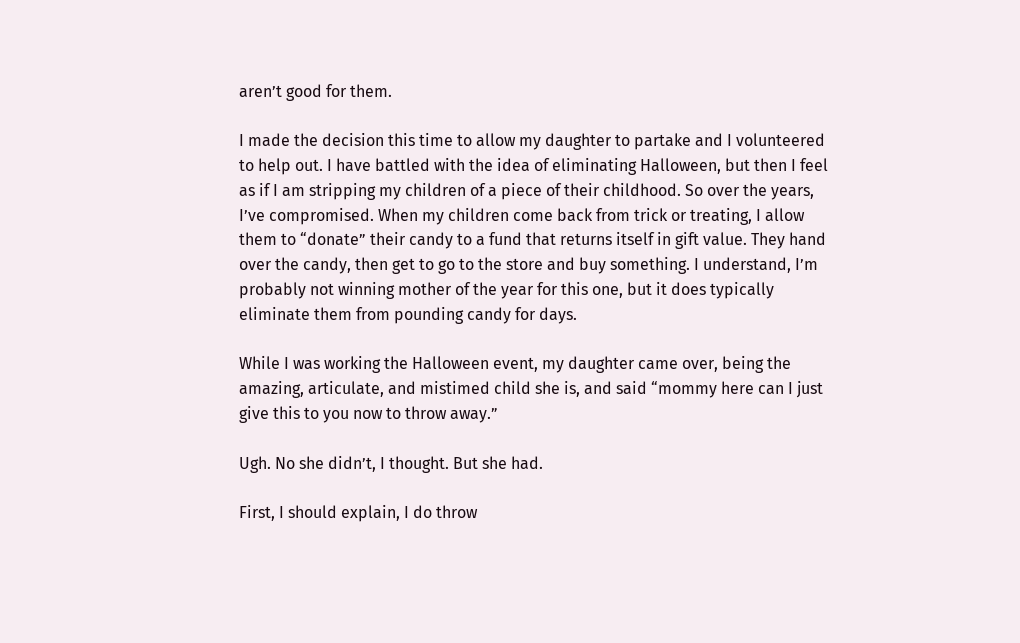aren’t good for them.

I made the decision this time to allow my daughter to partake and I volunteered to help out. I have battled with the idea of eliminating Halloween, but then I feel as if I am stripping my children of a piece of their childhood. So over the years, I’ve compromised. When my children come back from trick or treating, I allow them to “donate” their candy to a fund that returns itself in gift value. They hand over the candy, then get to go to the store and buy something. I understand, I’m probably not winning mother of the year for this one, but it does typically eliminate them from pounding candy for days.

While I was working the Halloween event, my daughter came over, being the amazing, articulate, and mistimed child she is, and said “mommy here can I just give this to you now to throw away.”

Ugh. No she didn’t, I thought. But she had.

First, I should explain, I do throw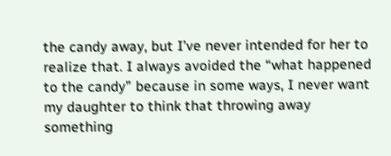the candy away, but I’ve never intended for her to realize that. I always avoided the “what happened to the candy” because in some ways, I never want my daughter to think that throwing away something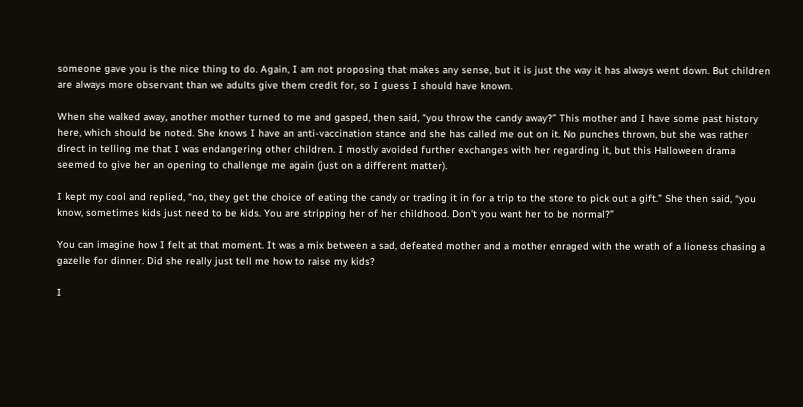someone gave you is the nice thing to do. Again, I am not proposing that makes any sense, but it is just the way it has always went down. But children are always more observant than we adults give them credit for, so I guess I should have known.

When she walked away, another mother turned to me and gasped, then said, “you throw the candy away?” This mother and I have some past history here, which should be noted. She knows I have an anti-vaccination stance and she has called me out on it. No punches thrown, but she was rather direct in telling me that I was endangering other children. I mostly avoided further exchanges with her regarding it, but this Halloween drama seemed to give her an opening to challenge me again (just on a different matter).

I kept my cool and replied, “no, they get the choice of eating the candy or trading it in for a trip to the store to pick out a gift.” She then said, “you know, sometimes kids just need to be kids. You are stripping her of her childhood. Don’t you want her to be normal?”

You can imagine how I felt at that moment. It was a mix between a sad, defeated mother and a mother enraged with the wrath of a lioness chasing a gazelle for dinner. Did she really just tell me how to raise my kids?

I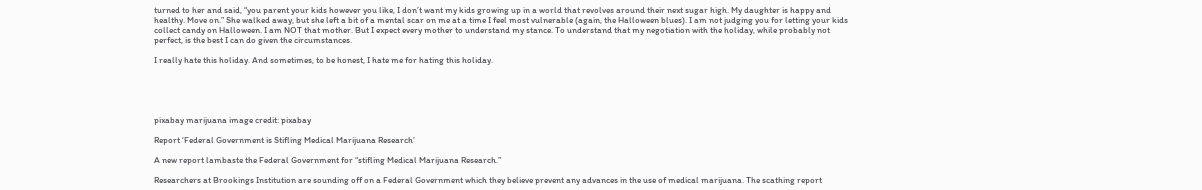turned to her and said, “you parent your kids however you like, I don’t want my kids growing up in a world that revolves around their next sugar high. My daughter is happy and healthy. Move on.” She walked away, but she left a bit of a mental scar on me at a time I feel most vulnerable (again, the Halloween blues). I am not judging you for letting your kids collect candy on Halloween. I am NOT that mother. But I expect every mother to understand my stance. To understand that my negotiation with the holiday, while probably not perfect, is the best I can do given the circumstances.

I really hate this holiday. And sometimes, to be honest, I hate me for hating this holiday.





pixabay marijuana image credit: pixabay

Report ‘Federal Government is Stifling Medical Marijuana Research’

A new report lambaste the Federal Government for “stifling Medical Marijuana Research.”

Researchers at Brookings Institution are sounding off on a Federal Government which they believe prevent any advances in the use of medical marijuana. The scathing report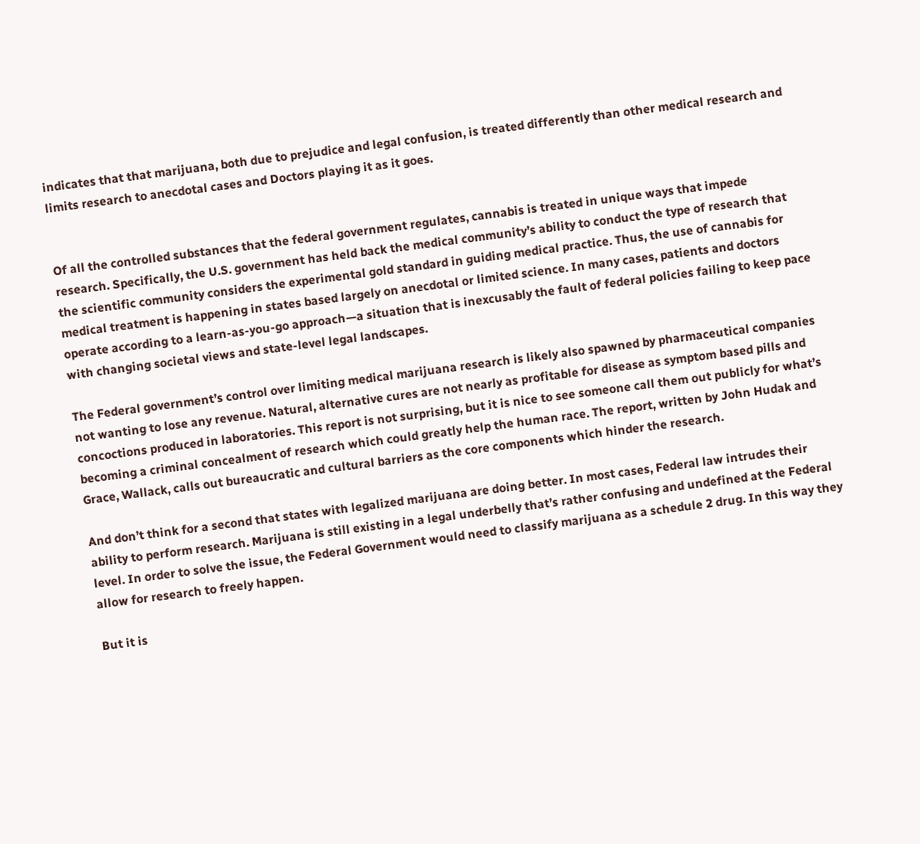indicates that that marijuana, both due to prejudice and legal confusion, is treated differently than other medical research and limits research to anecdotal cases and Doctors playing it as it goes.


Of all the controlled substances that the federal government regulates, cannabis is treated in unique ways that impede research. Specifically, the U.S. government has held back the medical community’s ability to conduct the type of research that the scientific community considers the experimental gold standard in guiding medical practice. Thus, the use of cannabis for medical treatment is happening in states based largely on anecdotal or limited science. In many cases, patients and doctors operate according to a learn-as-you-go approach—a situation that is inexcusably the fault of federal policies failing to keep pace with changing societal views and state-level legal landscapes.

The Federal government’s control over limiting medical marijuana research is likely also spawned by pharmaceutical companies not wanting to lose any revenue. Natural, alternative cures are not nearly as profitable for disease as symptom based pills and concoctions produced in laboratories. This report is not surprising, but it is nice to see someone call them out publicly for what’s becoming a criminal concealment of research which could greatly help the human race. The report, written by John Hudak and Grace, Wallack, calls out bureaucratic and cultural barriers as the core components which hinder the research.

And don’t think for a second that states with legalized marijuana are doing better. In most cases, Federal law intrudes their ability to perform research. Marijuana is still existing in a legal underbelly that’s rather confusing and undefined at the Federal level. In order to solve the issue, the Federal Government would need to classify marijuana as a schedule 2 drug. In this way they allow for research to freely happen.

But it is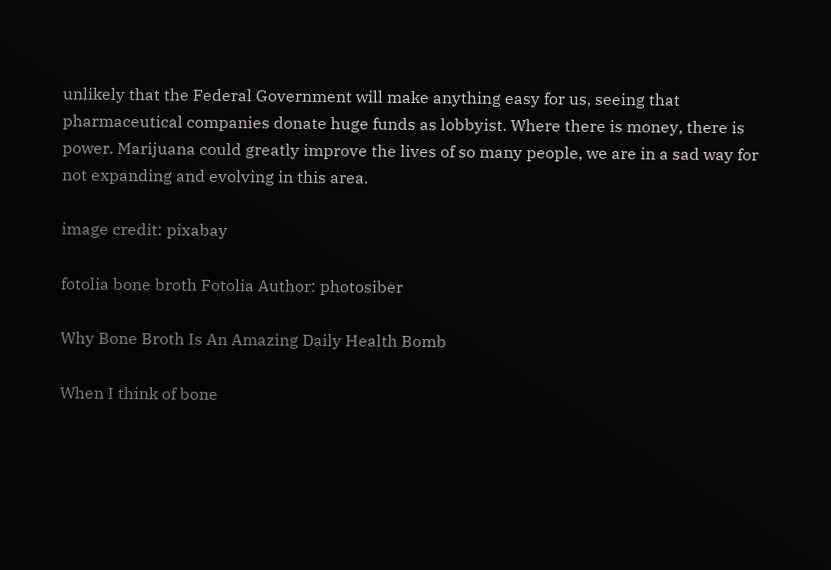unlikely that the Federal Government will make anything easy for us, seeing that pharmaceutical companies donate huge funds as lobbyist. Where there is money, there is power. Marijuana could greatly improve the lives of so many people, we are in a sad way for not expanding and evolving in this area.

image credit: pixabay

fotolia bone broth Fotolia Author: photosiber

Why Bone Broth Is An Amazing Daily Health Bomb

When I think of bone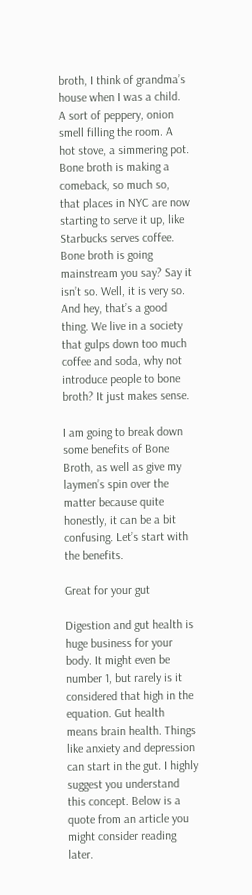broth, I think of grandma’s house when I was a child. A sort of peppery, onion smell filling the room. A hot stove, a simmering pot. Bone broth is making a comeback, so much so, that places in NYC are now starting to serve it up, like Starbucks serves coffee. Bone broth is going mainstream you say? Say it isn’t so. Well, it is very so. And hey, that’s a good thing. We live in a society that gulps down too much coffee and soda, why not introduce people to bone broth? It just makes sense.

I am going to break down some benefits of Bone Broth, as well as give my laymen’s spin over the matter because quite honestly, it can be a bit confusing. Let’s start with the benefits.

Great for your gut

Digestion and gut health is huge business for your body. It might even be number 1, but rarely is it considered that high in the equation. Gut health means brain health. Things like anxiety and depression can start in the gut. I highly suggest you understand this concept. Below is a quote from an article you might consider reading later.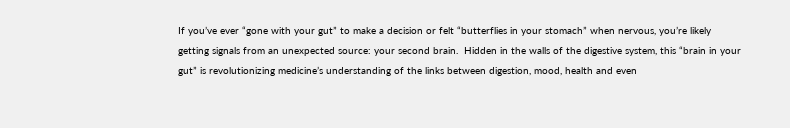If you’ve ever “gone with your gut” to make a decision or felt “butterflies in your stomach” when nervous, you’re likely getting signals from an unexpected source: your second brain.  Hidden in the walls of the digestive system, this “brain in your gut” is revolutionizing medicine’s understanding of the links between digestion, mood, health and even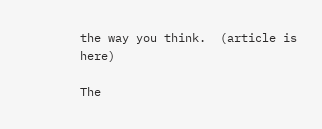the way you think.  (article is here)

The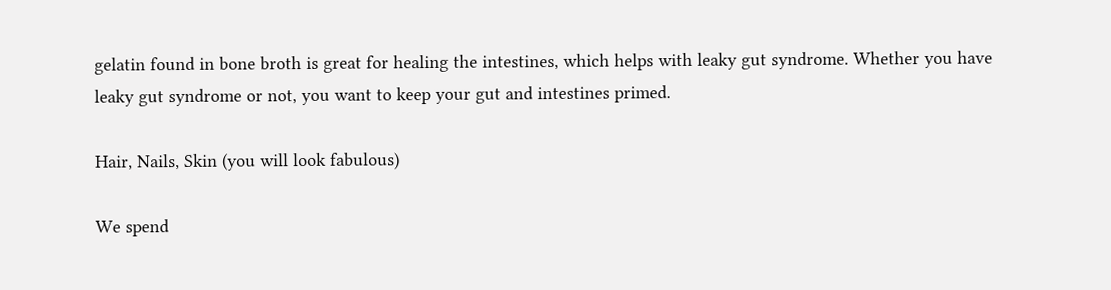gelatin found in bone broth is great for healing the intestines, which helps with leaky gut syndrome. Whether you have leaky gut syndrome or not, you want to keep your gut and intestines primed.

Hair, Nails, Skin (you will look fabulous)

We spend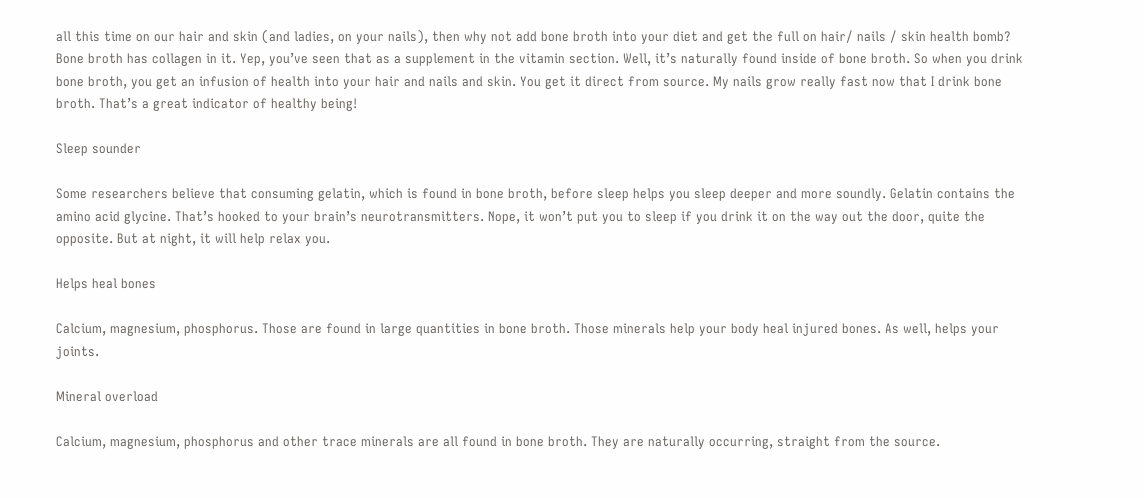all this time on our hair and skin (and ladies, on your nails), then why not add bone broth into your diet and get the full on hair/ nails / skin health bomb? Bone broth has collagen in it. Yep, you’ve seen that as a supplement in the vitamin section. Well, it’s naturally found inside of bone broth. So when you drink bone broth, you get an infusion of health into your hair and nails and skin. You get it direct from source. My nails grow really fast now that I drink bone broth. That’s a great indicator of healthy being!

Sleep sounder

Some researchers believe that consuming gelatin, which is found in bone broth, before sleep helps you sleep deeper and more soundly. Gelatin contains the amino acid glycine. That’s hooked to your brain’s neurotransmitters. Nope, it won’t put you to sleep if you drink it on the way out the door, quite the opposite. But at night, it will help relax you.

Helps heal bones

Calcium, magnesium, phosphorus. Those are found in large quantities in bone broth. Those minerals help your body heal injured bones. As well, helps your joints.

Mineral overload

Calcium, magnesium, phosphorus and other trace minerals are all found in bone broth. They are naturally occurring, straight from the source.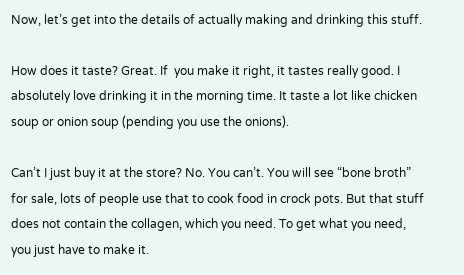Now, let’s get into the details of actually making and drinking this stuff.

How does it taste? Great. If  you make it right, it tastes really good. I absolutely love drinking it in the morning time. It taste a lot like chicken soup or onion soup (pending you use the onions).

Can’t I just buy it at the store? No. You can’t. You will see “bone broth” for sale, lots of people use that to cook food in crock pots. But that stuff does not contain the collagen, which you need. To get what you need, you just have to make it.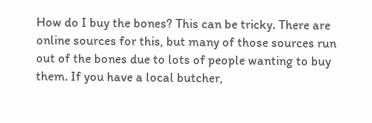How do I buy the bones? This can be tricky. There are online sources for this, but many of those sources run out of the bones due to lots of people wanting to buy them. If you have a local butcher,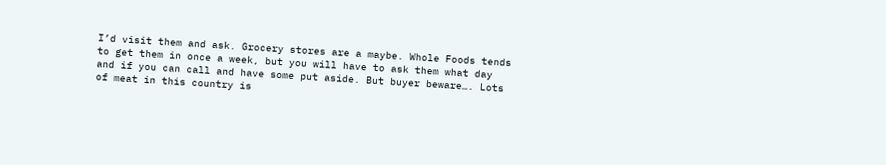I’d visit them and ask. Grocery stores are a maybe. Whole Foods tends to get them in once a week, but you will have to ask them what day and if you can call and have some put aside. But buyer beware…. Lots of meat in this country is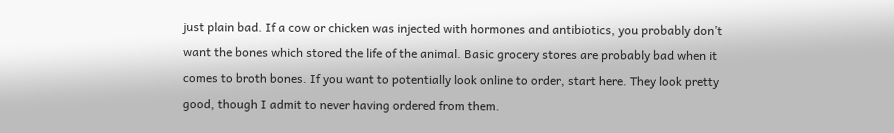just plain bad. If a cow or chicken was injected with hormones and antibiotics, you probably don’t want the bones which stored the life of the animal. Basic grocery stores are probably bad when it comes to broth bones. If you want to potentially look online to order, start here. They look pretty good, though I admit to never having ordered from them.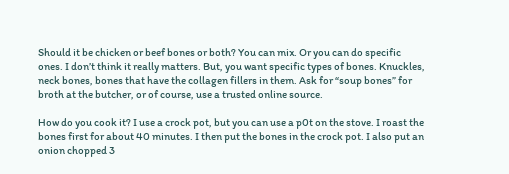Should it be chicken or beef bones or both? You can mix. Or you can do specific ones. I don’t think it really matters. But, you want specific types of bones. Knuckles, neck bones, bones that have the collagen fillers in them. Ask for “soup bones” for broth at the butcher, or of course, use a trusted online source.

How do you cook it? I use a crock pot, but you can use a p0t on the stove. I roast the bones first for about 40 minutes. I then put the bones in the crock pot. I also put an onion chopped 3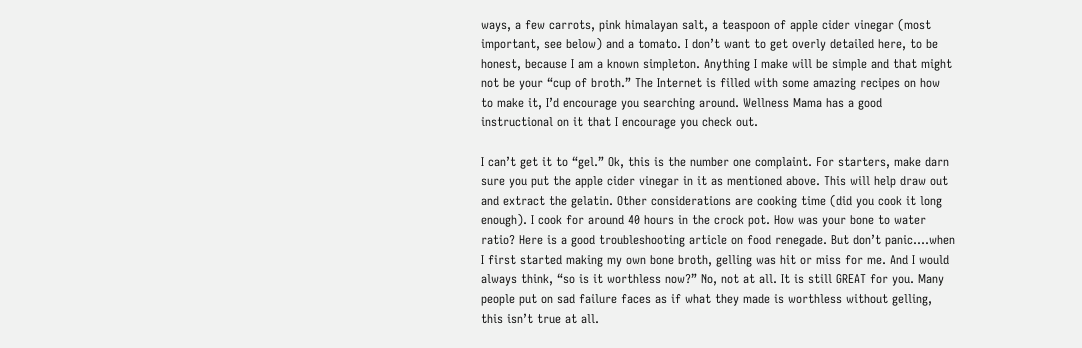ways, a few carrots, pink himalayan salt, a teaspoon of apple cider vinegar (most important, see below) and a tomato. I don’t want to get overly detailed here, to be honest, because I am a known simpleton. Anything I make will be simple and that might not be your “cup of broth.” The Internet is filled with some amazing recipes on how to make it, I’d encourage you searching around. Wellness Mama has a good instructional on it that I encourage you check out.

I can’t get it to “gel.” Ok, this is the number one complaint. For starters, make darn sure you put the apple cider vinegar in it as mentioned above. This will help draw out and extract the gelatin. Other considerations are cooking time (did you cook it long enough). I cook for around 40 hours in the crock pot. How was your bone to water ratio? Here is a good troubleshooting article on food renegade. But don’t panic….when I first started making my own bone broth, gelling was hit or miss for me. And I would always think, “so is it worthless now?” No, not at all. It is still GREAT for you. Many people put on sad failure faces as if what they made is worthless without gelling, this isn’t true at all.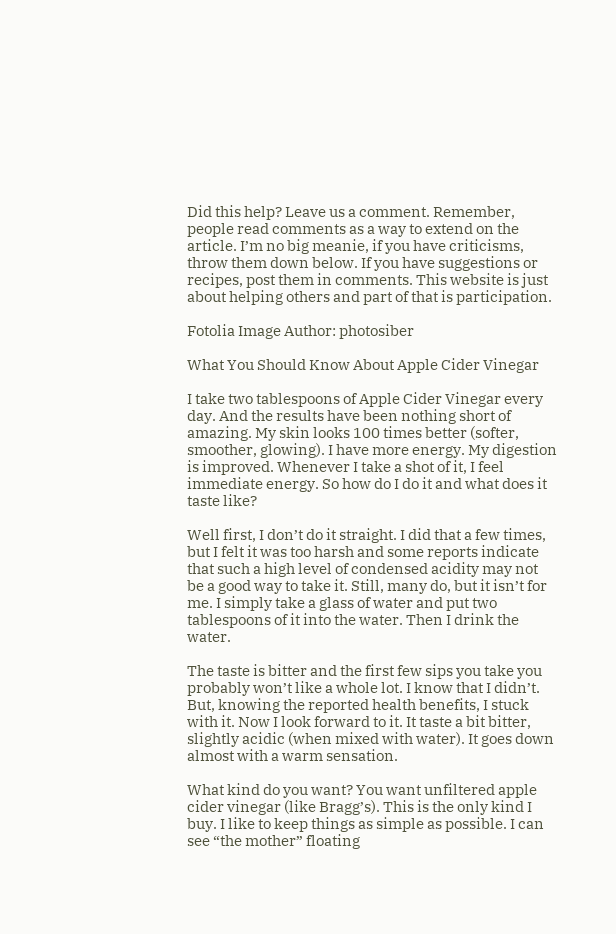Did this help? Leave us a comment. Remember, people read comments as a way to extend on the article. I’m no big meanie, if you have criticisms, throw them down below. If you have suggestions or recipes, post them in comments. This website is just about helping others and part of that is participation.

Fotolia Image Author: photosiber

What You Should Know About Apple Cider Vinegar

I take two tablespoons of Apple Cider Vinegar every day. And the results have been nothing short of amazing. My skin looks 100 times better (softer, smoother, glowing). I have more energy. My digestion is improved. Whenever I take a shot of it, I feel immediate energy. So how do I do it and what does it taste like?

Well first, I don’t do it straight. I did that a few times, but I felt it was too harsh and some reports indicate that such a high level of condensed acidity may not be a good way to take it. Still, many do, but it isn’t for me. I simply take a glass of water and put two tablespoons of it into the water. Then I drink the water.

The taste is bitter and the first few sips you take you probably won’t like a whole lot. I know that I didn’t. But, knowing the reported health benefits, I stuck with it. Now I look forward to it. It taste a bit bitter, slightly acidic (when mixed with water). It goes down almost with a warm sensation.

What kind do you want? You want unfiltered apple cider vinegar (like Bragg’s). This is the only kind I buy. I like to keep things as simple as possible. I can see “the mother” floating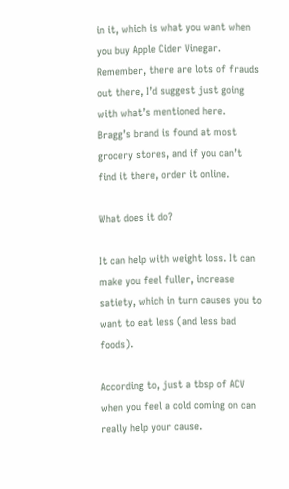in it, which is what you want when you buy Apple Cider Vinegar. Remember, there are lots of frauds out there, I’d suggest just going with what’s mentioned here. Bragg’s brand is found at most grocery stores, and if you can’t find it there, order it online.

What does it do?

It can help with weight loss. It can make you feel fuller, increase satiety, which in turn causes you to want to eat less (and less bad foods).

According to, just a tbsp of ACV when you feel a cold coming on can really help your cause.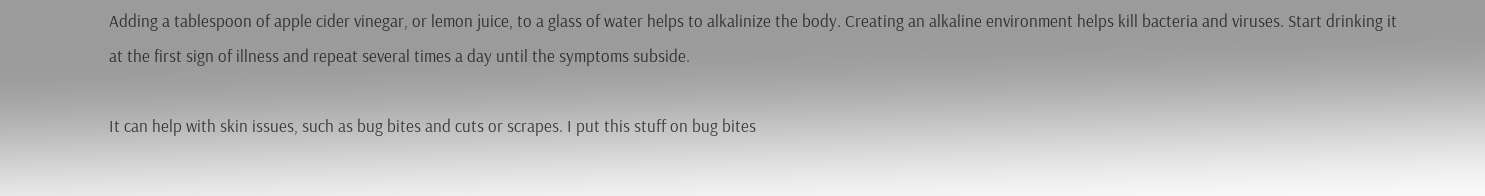Adding a tablespoon of apple cider vinegar, or lemon juice, to a glass of water helps to alkalinize the body. Creating an alkaline environment helps kill bacteria and viruses. Start drinking it at the first sign of illness and repeat several times a day until the symptoms subside.

It can help with skin issues, such as bug bites and cuts or scrapes. I put this stuff on bug bites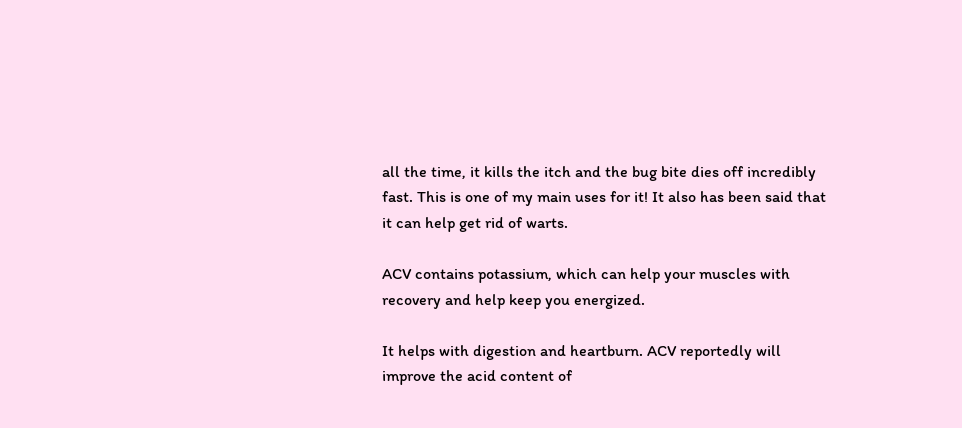all the time, it kills the itch and the bug bite dies off incredibly fast. This is one of my main uses for it! It also has been said that it can help get rid of warts.

ACV contains potassium, which can help your muscles with recovery and help keep you energized.

It helps with digestion and heartburn. ACV reportedly will improve the acid content of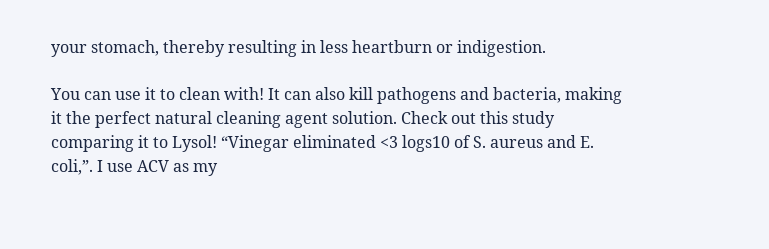your stomach, thereby resulting in less heartburn or indigestion.

You can use it to clean with! It can also kill pathogens and bacteria, making it the perfect natural cleaning agent solution. Check out this study comparing it to Lysol! “Vinegar eliminated <3 logs10 of S. aureus and E. coli,”. I use ACV as my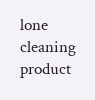lone cleaning product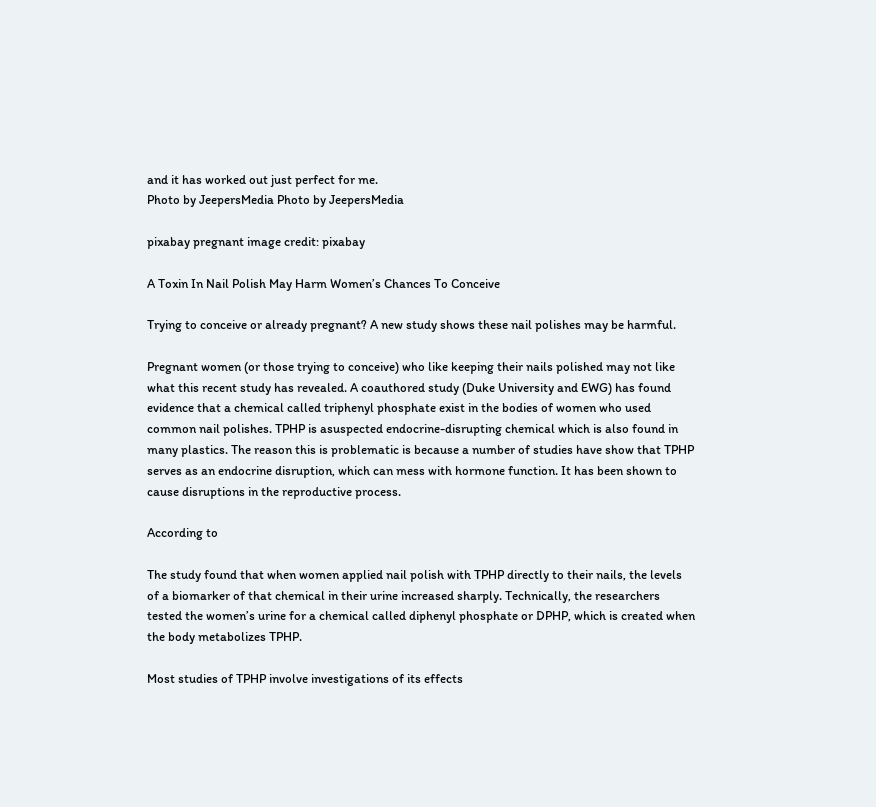and it has worked out just perfect for me.
Photo by JeepersMedia Photo by JeepersMedia

pixabay pregnant image credit: pixabay

A Toxin In Nail Polish May Harm Women’s Chances To Conceive

Trying to conceive or already pregnant? A new study shows these nail polishes may be harmful.

Pregnant women (or those trying to conceive) who like keeping their nails polished may not like what this recent study has revealed. A coauthored study (Duke University and EWG) has found evidence that a chemical called triphenyl phosphate exist in the bodies of women who used common nail polishes. TPHP is asuspected endocrine-disrupting chemical which is also found in many plastics. The reason this is problematic is because a number of studies have show that TPHP serves as an endocrine disruption, which can mess with hormone function. It has been shown to cause disruptions in the reproductive process.

According to

The study found that when women applied nail polish with TPHP directly to their nails, the levels of a biomarker of that chemical in their urine increased sharply. Technically, the researchers tested the women’s urine for a chemical called diphenyl phosphate or DPHP, which is created when the body metabolizes TPHP.

Most studies of TPHP involve investigations of its effects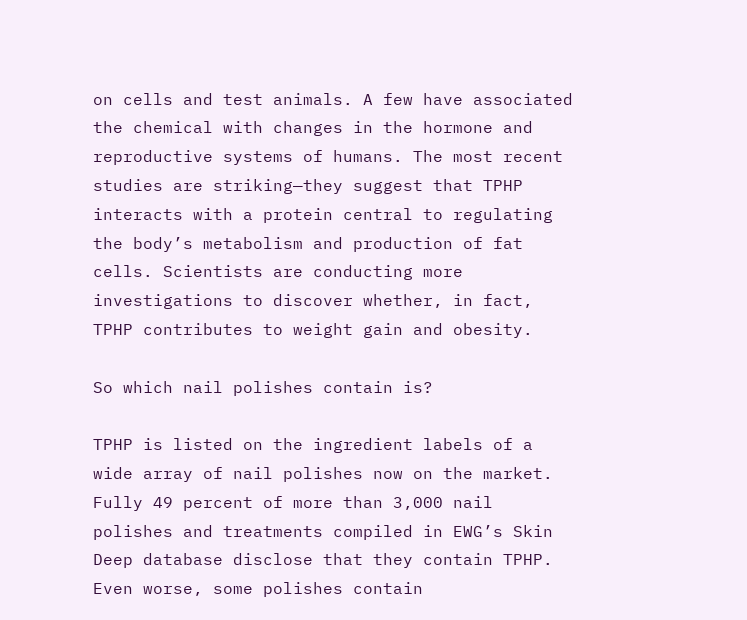on cells and test animals. A few have associated the chemical with changes in the hormone and reproductive systems of humans. The most recent studies are striking—they suggest that TPHP interacts with a protein central to regulating the body’s metabolism and production of fat cells. Scientists are conducting more investigations to discover whether, in fact, TPHP contributes to weight gain and obesity.

So which nail polishes contain is?

TPHP is listed on the ingredient labels of a wide array of nail polishes now on the market. Fully 49 percent of more than 3,000 nail polishes and treatments compiled in EWG’s Skin Deep database disclose that they contain TPHP. Even worse, some polishes contain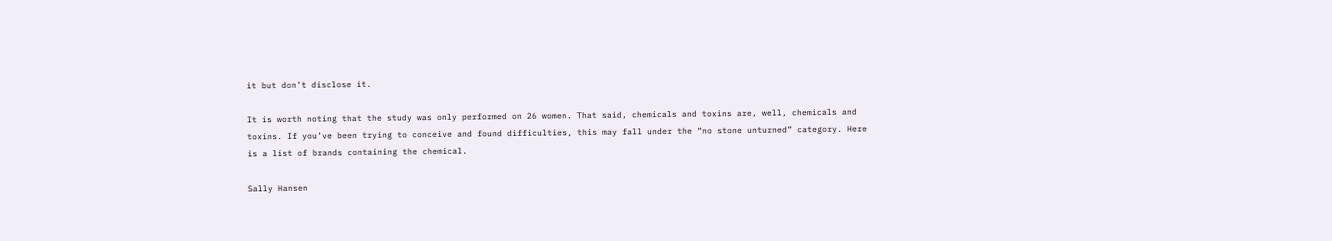it but don’t disclose it.

It is worth noting that the study was only performed on 26 women. That said, chemicals and toxins are, well, chemicals and toxins. If you’ve been trying to conceive and found difficulties, this may fall under the “no stone unturned” category. Here is a list of brands containing the chemical.

Sally Hansen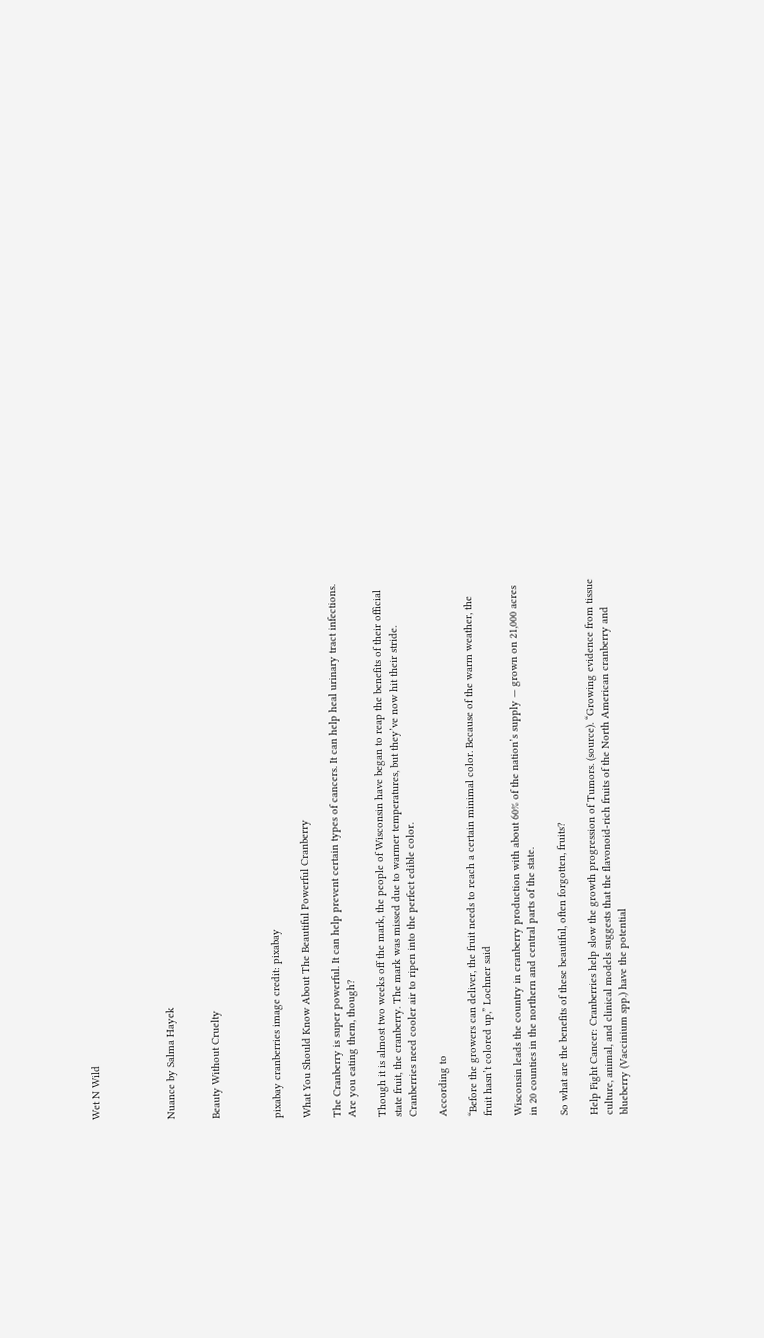Wet N Wild




Nuance by Salma Hayek


Beauty Without Cruelty



pixabay cranberries image credit: pixabay

What You Should Know About The Beautiful Powerful Cranberry

The Cranberry is super powerful. It can help prevent certain types of cancers. It can help heal urinary tract infections. Are you eating them, though?

Though it is almost two weeks off the mark, the people of Wisconsin have began to reap the benefits of their official state fruit, the cranberry. The mark was missed due to warmer temperatures, but they’ve now hit their stride.  Cranberries need cooler air to ripen into the perfect edible color.

According to

“Before the growers can deliver, the fruit needs to reach a certain minimal color. Because of the warm weather, the fruit hasn’t colored up,” Lochner said

Wisconsin leads the country in cranberry production with about 60% of the nation’s supply — grown on 21,000 acres in 20 counties in the northern and central parts of the state.

So what are the benefits of these beautiful, often forgotten, fruits?

Help Fight Cancer: Cranberries help slow the growth progression of Tumors. (source). “Growing evidence from tissue culture, animal, and clinical models suggests that the flavonoid-rich fruits of the North American cranberry and blueberry (Vaccinium spp.) have the potential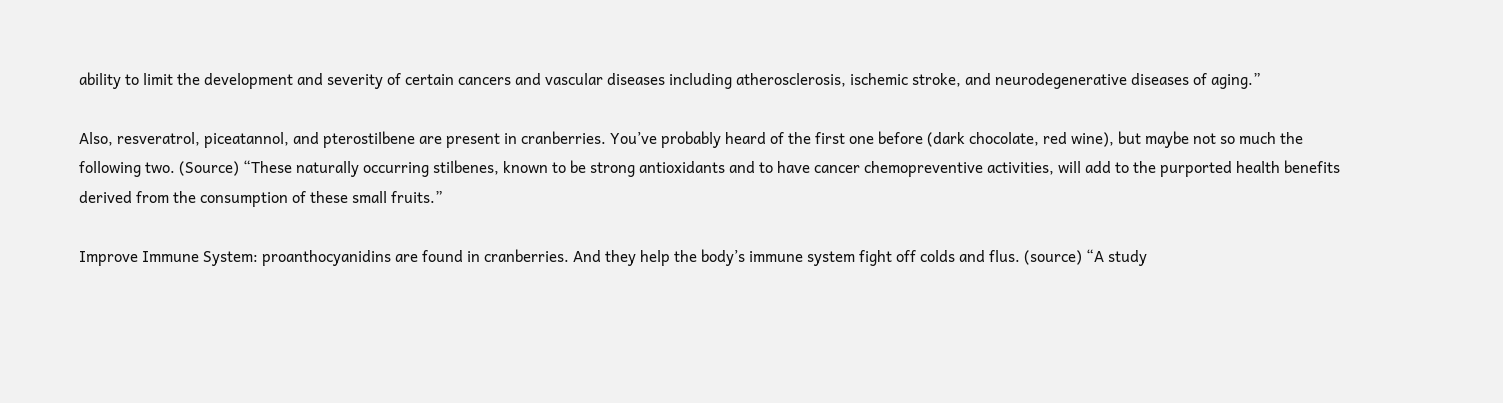ability to limit the development and severity of certain cancers and vascular diseases including atherosclerosis, ischemic stroke, and neurodegenerative diseases of aging.”

Also, resveratrol, piceatannol, and pterostilbene are present in cranberries. You’ve probably heard of the first one before (dark chocolate, red wine), but maybe not so much the following two. (Source) “These naturally occurring stilbenes, known to be strong antioxidants and to have cancer chemopreventive activities, will add to the purported health benefits derived from the consumption of these small fruits.”

Improve Immune System: proanthocyanidins are found in cranberries. And they help the body’s immune system fight off colds and flus. (source) “A study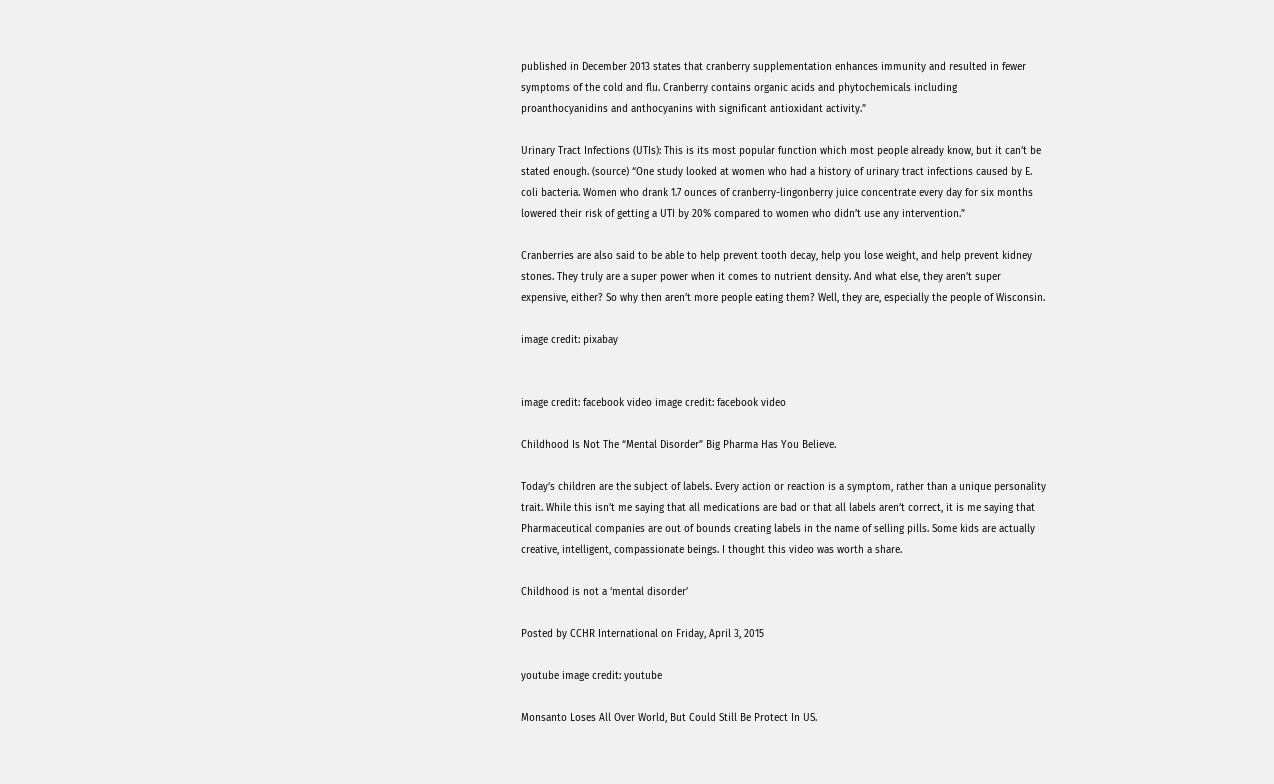published in December 2013 states that cranberry supplementation enhances immunity and resulted in fewer symptoms of the cold and flu. Cranberry contains organic acids and phytochemicals including proanthocyanidins and anthocyanins with significant antioxidant activity.”

Urinary Tract Infections (UTIs): This is its most popular function which most people already know, but it can’t be stated enough. (source) “One study looked at women who had a history of urinary tract infections caused by E. coli bacteria. Women who drank 1.7 ounces of cranberry-lingonberry juice concentrate every day for six months lowered their risk of getting a UTI by 20% compared to women who didn’t use any intervention.”

Cranberries are also said to be able to help prevent tooth decay, help you lose weight, and help prevent kidney stones. They truly are a super power when it comes to nutrient density. And what else, they aren’t super expensive, either? So why then aren’t more people eating them? Well, they are, especially the people of Wisconsin.

image credit: pixabay


image credit: facebook video image credit: facebook video

Childhood Is Not The “Mental Disorder” Big Pharma Has You Believe.

Today’s children are the subject of labels. Every action or reaction is a symptom, rather than a unique personality trait. While this isn’t me saying that all medications are bad or that all labels aren’t correct, it is me saying that Pharmaceutical companies are out of bounds creating labels in the name of selling pills. Some kids are actually creative, intelligent, compassionate beings. I thought this video was worth a share.

Childhood is not a ‘mental disorder’

Posted by CCHR International on Friday, April 3, 2015

youtube image credit: youtube

Monsanto Loses All Over World, But Could Still Be Protect In US.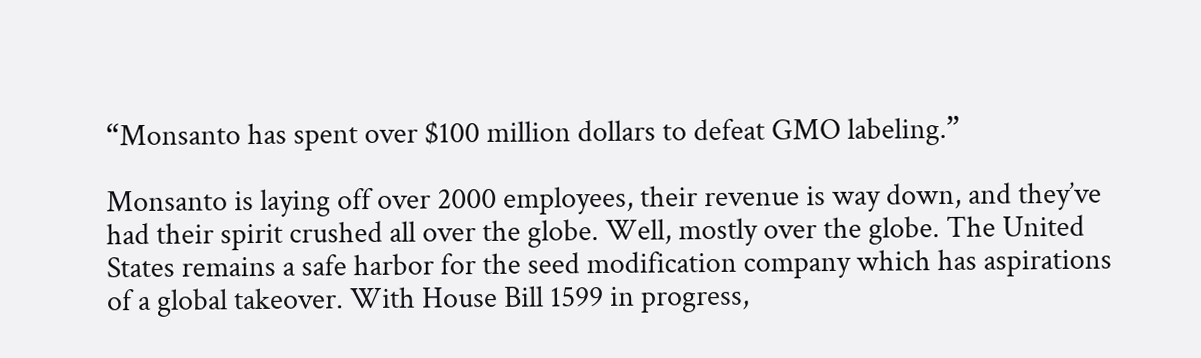“Monsanto has spent over $100 million dollars to defeat GMO labeling.”

Monsanto is laying off over 2000 employees, their revenue is way down, and they’ve had their spirit crushed all over the globe. Well, mostly over the globe. The United States remains a safe harbor for the seed modification company which has aspirations of a global takeover. With House Bill 1599 in progress,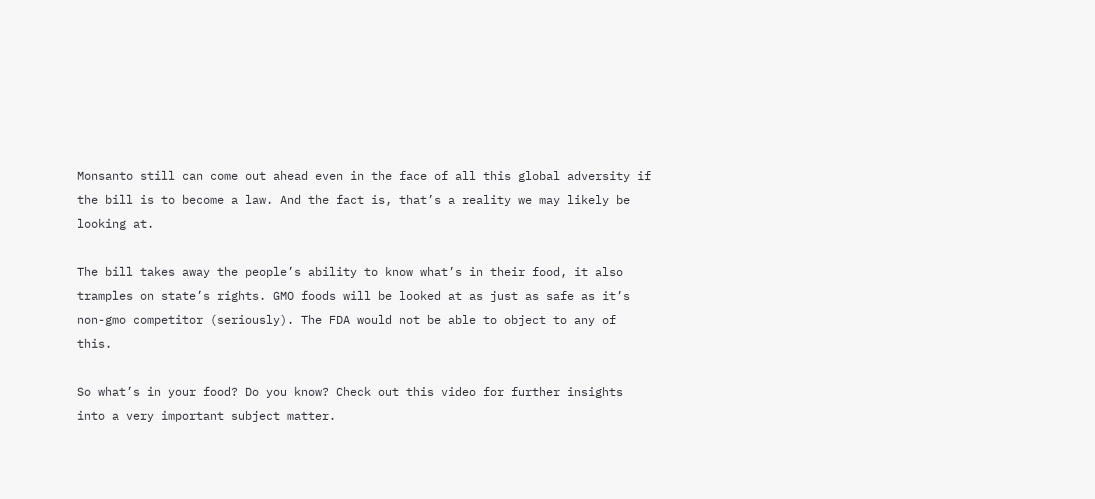Monsanto still can come out ahead even in the face of all this global adversity if the bill is to become a law. And the fact is, that’s a reality we may likely be looking at.

The bill takes away the people’s ability to know what’s in their food, it also tramples on state’s rights. GMO foods will be looked at as just as safe as it’s non-gmo competitor (seriously). The FDA would not be able to object to any of this.

So what’s in your food? Do you know? Check out this video for further insights into a very important subject matter.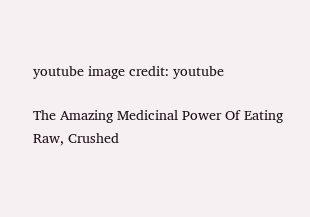youtube image credit: youtube

The Amazing Medicinal Power Of Eating Raw, Crushed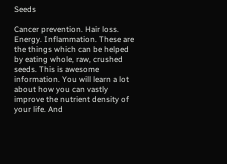Seeds

Cancer prevention. Hair loss. Energy. Inflammation. These are the things which can be helped by eating whole, raw, crushed seeds. This is awesome information. You will learn a lot about how you can vastly improve the nutrient density of your life. And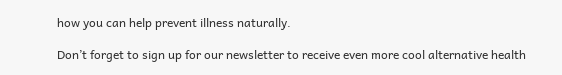how you can help prevent illness naturally.

Don’t forget to sign up for our newsletter to receive even more cool alternative health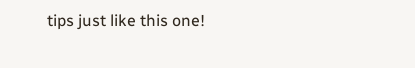tips just like this one!